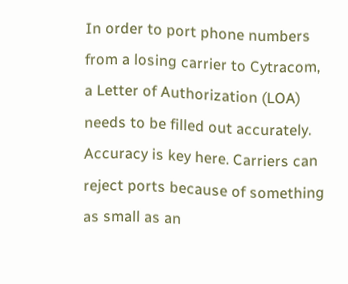In order to port phone numbers from a losing carrier to Cytracom, a Letter of Authorization (LOA) needs to be filled out accurately. Accuracy is key here. Carriers can reject ports because of something as small as an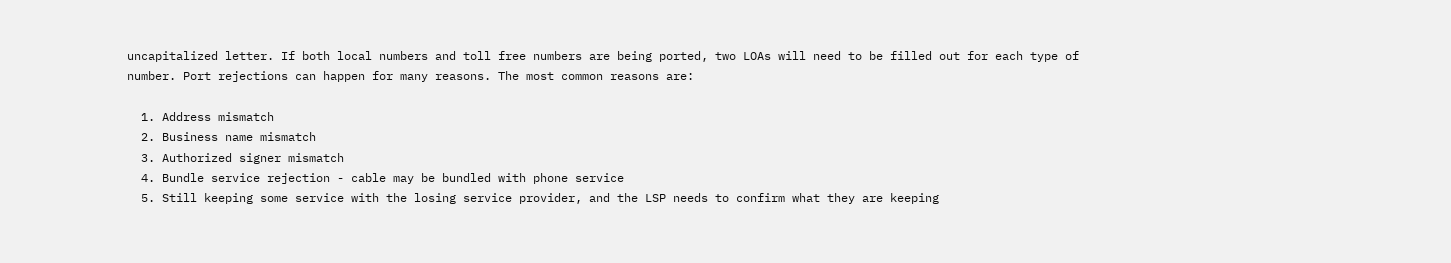uncapitalized letter. If both local numbers and toll free numbers are being ported, two LOAs will need to be filled out for each type of number. Port rejections can happen for many reasons. The most common reasons are:

  1. Address mismatch
  2. Business name mismatch
  3. Authorized signer mismatch
  4. Bundle service rejection - cable may be bundled with phone service
  5. Still keeping some service with the losing service provider, and the LSP needs to confirm what they are keeping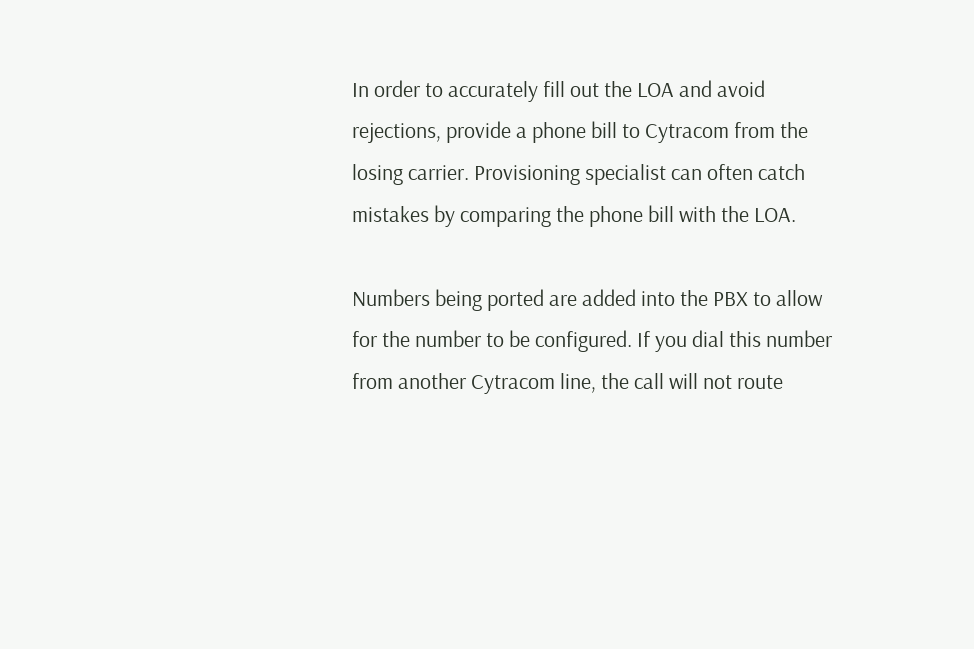In order to accurately fill out the LOA and avoid rejections, provide a phone bill to Cytracom from the losing carrier. Provisioning specialist can often catch mistakes by comparing the phone bill with the LOA.

Numbers being ported are added into the PBX to allow for the number to be configured. If you dial this number from another Cytracom line, the call will not route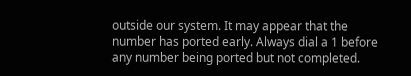outside our system. It may appear that the number has ported early. Always dial a 1 before any number being ported but not completed.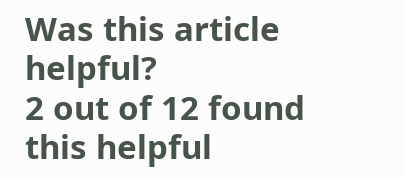Was this article helpful?
2 out of 12 found this helpful